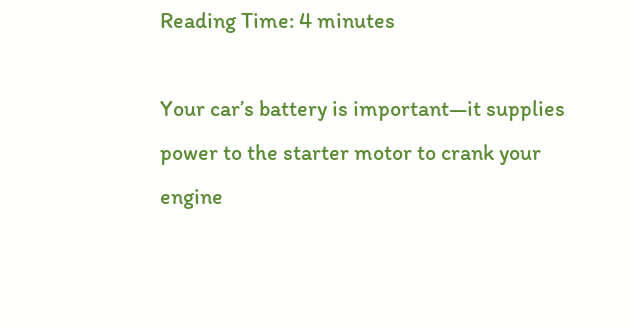Reading Time: 4 minutes

Your car’s battery is important—it supplies power to the starter motor to crank your engine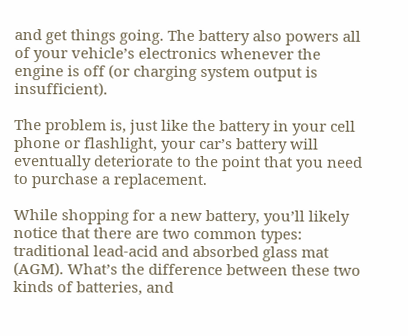and get things going. The battery also powers all of your vehicle’s electronics whenever the engine is off (or charging system output is insufficient).

The problem is, just like the battery in your cell phone or flashlight, your car’s battery will eventually deteriorate to the point that you need to purchase a replacement.

While shopping for a new battery, you’ll likely notice that there are two common types: traditional lead-acid and absorbed glass mat (AGM). What’s the difference between these two kinds of batteries, and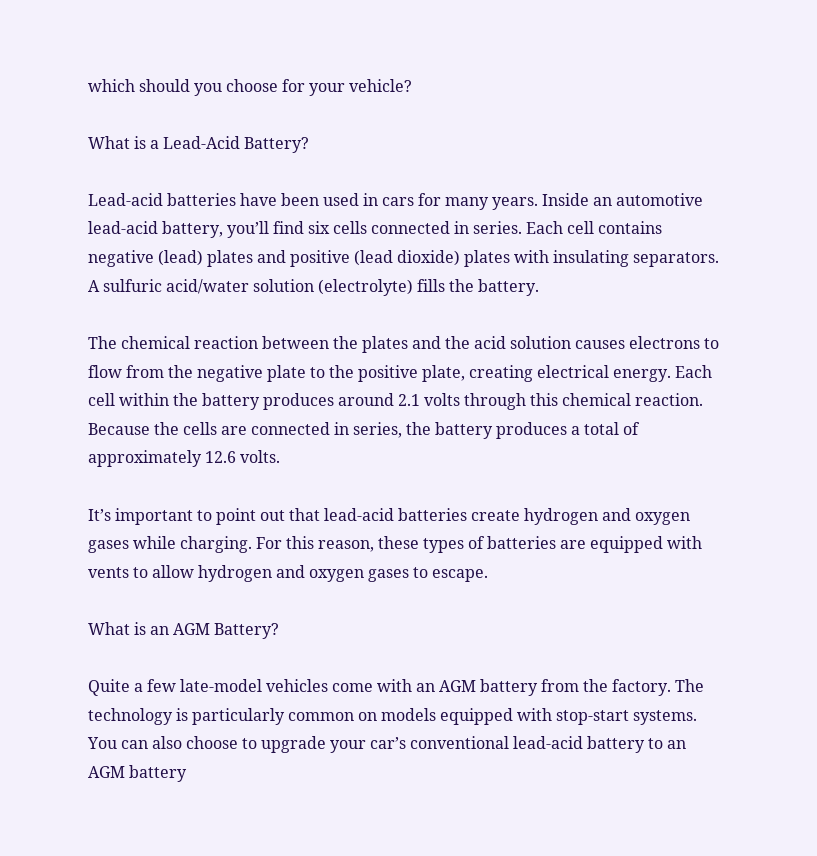which should you choose for your vehicle?

What is a Lead-Acid Battery?

Lead-acid batteries have been used in cars for many years. Inside an automotive lead-acid battery, you’ll find six cells connected in series. Each cell contains negative (lead) plates and positive (lead dioxide) plates with insulating separators. A sulfuric acid/water solution (electrolyte) fills the battery.

The chemical reaction between the plates and the acid solution causes electrons to flow from the negative plate to the positive plate, creating electrical energy. Each cell within the battery produces around 2.1 volts through this chemical reaction. Because the cells are connected in series, the battery produces a total of approximately 12.6 volts.

It’s important to point out that lead-acid batteries create hydrogen and oxygen gases while charging. For this reason, these types of batteries are equipped with vents to allow hydrogen and oxygen gases to escape.

What is an AGM Battery?

Quite a few late-model vehicles come with an AGM battery from the factory. The technology is particularly common on models equipped with stop-start systems. You can also choose to upgrade your car’s conventional lead-acid battery to an AGM battery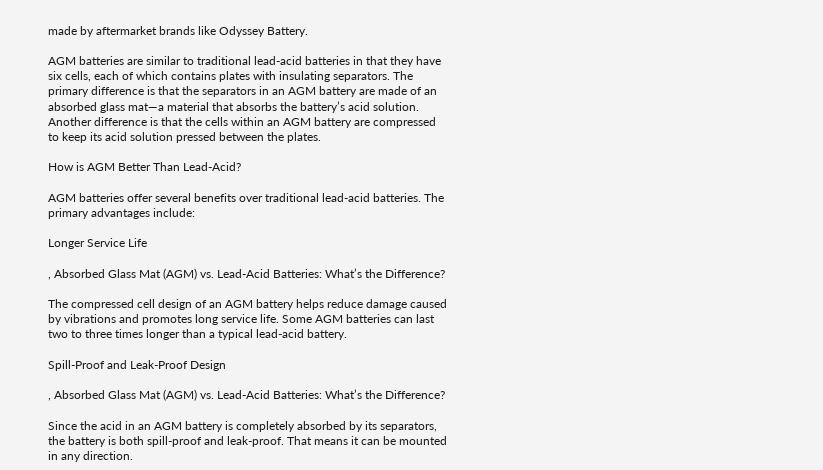made by aftermarket brands like Odyssey Battery.

AGM batteries are similar to traditional lead-acid batteries in that they have six cells, each of which contains plates with insulating separators. The primary difference is that the separators in an AGM battery are made of an absorbed glass mat—a material that absorbs the battery’s acid solution. Another difference is that the cells within an AGM battery are compressed to keep its acid solution pressed between the plates.

How is AGM Better Than Lead-Acid?

AGM batteries offer several benefits over traditional lead-acid batteries. The primary advantages include:

Longer Service Life

, Absorbed Glass Mat (AGM) vs. Lead-Acid Batteries: What’s the Difference?

The compressed cell design of an AGM battery helps reduce damage caused by vibrations and promotes long service life. Some AGM batteries can last two to three times longer than a typical lead-acid battery.

Spill-Proof and Leak-Proof Design

, Absorbed Glass Mat (AGM) vs. Lead-Acid Batteries: What’s the Difference?

Since the acid in an AGM battery is completely absorbed by its separators, the battery is both spill-proof and leak-proof. That means it can be mounted in any direction.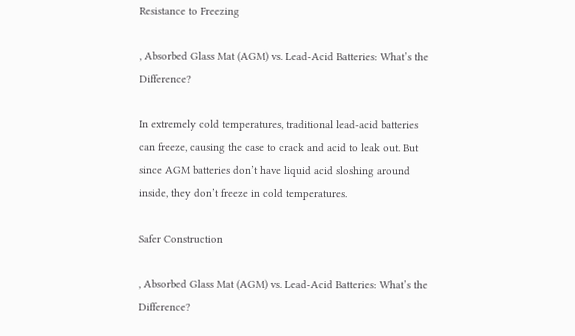Resistance to Freezing

, Absorbed Glass Mat (AGM) vs. Lead-Acid Batteries: What’s the Difference?

In extremely cold temperatures, traditional lead-acid batteries can freeze, causing the case to crack and acid to leak out. But since AGM batteries don’t have liquid acid sloshing around inside, they don’t freeze in cold temperatures.

Safer Construction

, Absorbed Glass Mat (AGM) vs. Lead-Acid Batteries: What’s the Difference?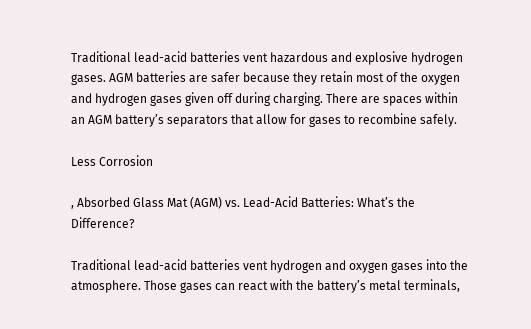Traditional lead-acid batteries vent hazardous and explosive hydrogen gases. AGM batteries are safer because they retain most of the oxygen and hydrogen gases given off during charging. There are spaces within an AGM battery’s separators that allow for gases to recombine safely.

Less Corrosion

, Absorbed Glass Mat (AGM) vs. Lead-Acid Batteries: What’s the Difference?

Traditional lead-acid batteries vent hydrogen and oxygen gases into the atmosphere. Those gases can react with the battery’s metal terminals,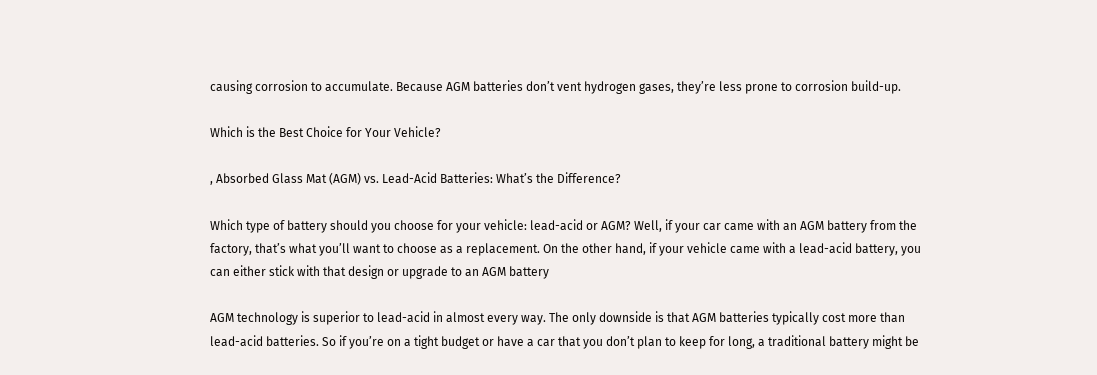causing corrosion to accumulate. Because AGM batteries don’t vent hydrogen gases, they’re less prone to corrosion build-up.

Which is the Best Choice for Your Vehicle?

, Absorbed Glass Mat (AGM) vs. Lead-Acid Batteries: What’s the Difference?

Which type of battery should you choose for your vehicle: lead-acid or AGM? Well, if your car came with an AGM battery from the factory, that’s what you’ll want to choose as a replacement. On the other hand, if your vehicle came with a lead-acid battery, you can either stick with that design or upgrade to an AGM battery

AGM technology is superior to lead-acid in almost every way. The only downside is that AGM batteries typically cost more than lead-acid batteries. So if you’re on a tight budget or have a car that you don’t plan to keep for long, a traditional battery might be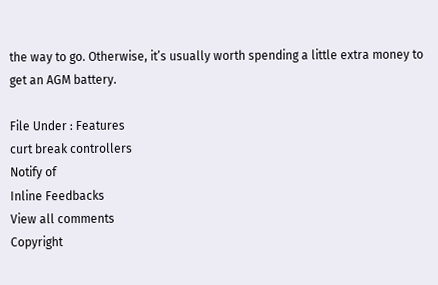the way to go. Otherwise, it’s usually worth spending a little extra money to get an AGM battery.

File Under : Features
curt break controllers
Notify of
Inline Feedbacks
View all comments
Copyright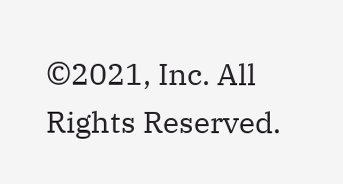©2021, Inc. All Rights Reserved.